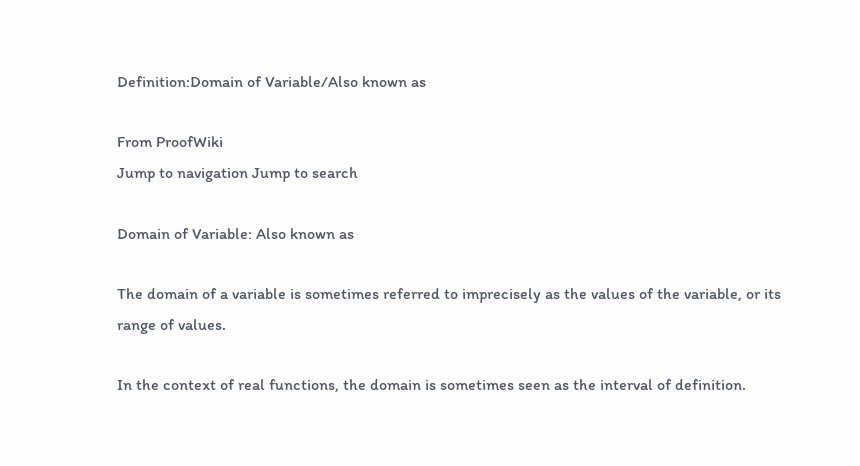Definition:Domain of Variable/Also known as

From ProofWiki
Jump to navigation Jump to search

Domain of Variable: Also known as

The domain of a variable is sometimes referred to imprecisely as the values of the variable, or its range of values.

In the context of real functions, the domain is sometimes seen as the interval of definition.